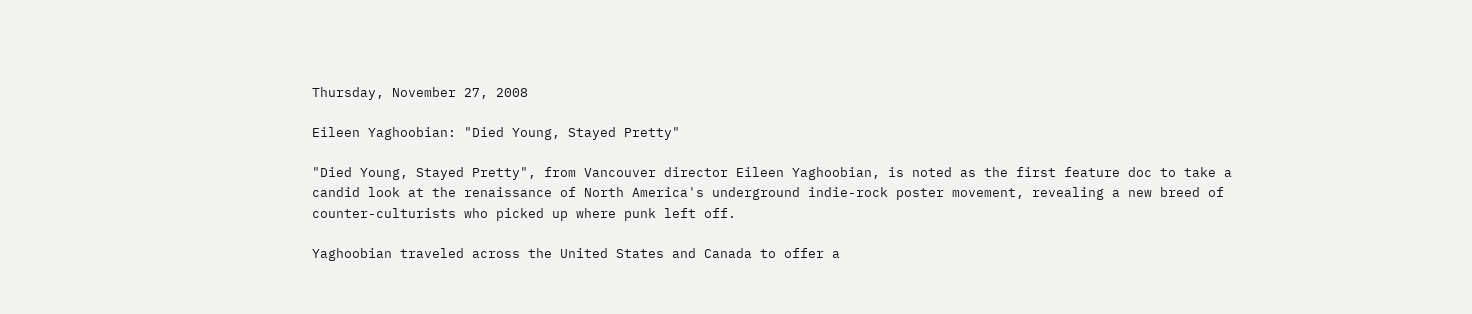Thursday, November 27, 2008

Eileen Yaghoobian: "Died Young, Stayed Pretty"

"Died Young, Stayed Pretty", from Vancouver director Eileen Yaghoobian, is noted as the first feature doc to take a candid look at the renaissance of North America's underground indie-rock poster movement, revealing a new breed of counter-culturists who picked up where punk left off.

Yaghoobian traveled across the United States and Canada to offer a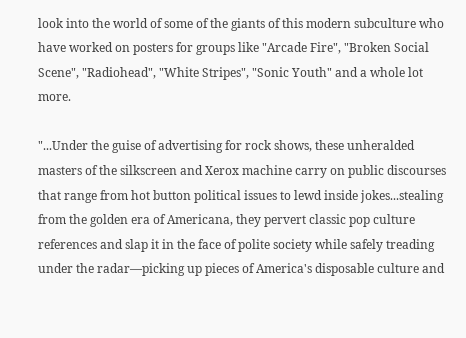look into the world of some of the giants of this modern subculture who have worked on posters for groups like "Arcade Fire", "Broken Social Scene", "Radiohead", "White Stripes", "Sonic Youth" and a whole lot more.

"...Under the guise of advertising for rock shows, these unheralded masters of the silkscreen and Xerox machine carry on public discourses that range from hot button political issues to lewd inside jokes...stealing from the golden era of Americana, they pervert classic pop culture references and slap it in the face of polite society while safely treading under the radar—picking up pieces of America's disposable culture and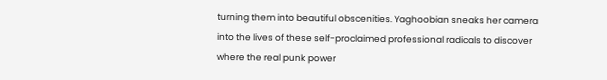turning them into beautiful obscenities. Yaghoobian sneaks her camera into the lives of these self-proclaimed professional radicals to discover where the real punk power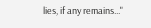lies, if any remains..."